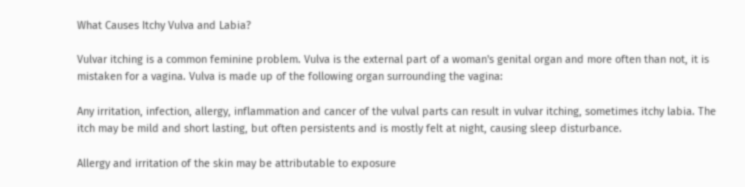What Causes Itchy Vulva and Labia?

Vulvar itching is a common feminine problem. Vulva is the external part of a woman's genital organ and more often than not, it is mistaken for a vagina. Vulva is made up of the following organ surrounding the vagina:

Any irritation, infection, allergy, inflammation and cancer of the vulval parts can result in vulvar itching, sometimes itchy labia. The itch may be mild and short lasting, but often persistents and is mostly felt at night, causing sleep disturbance.

Allergy and irritation of the skin may be attributable to exposure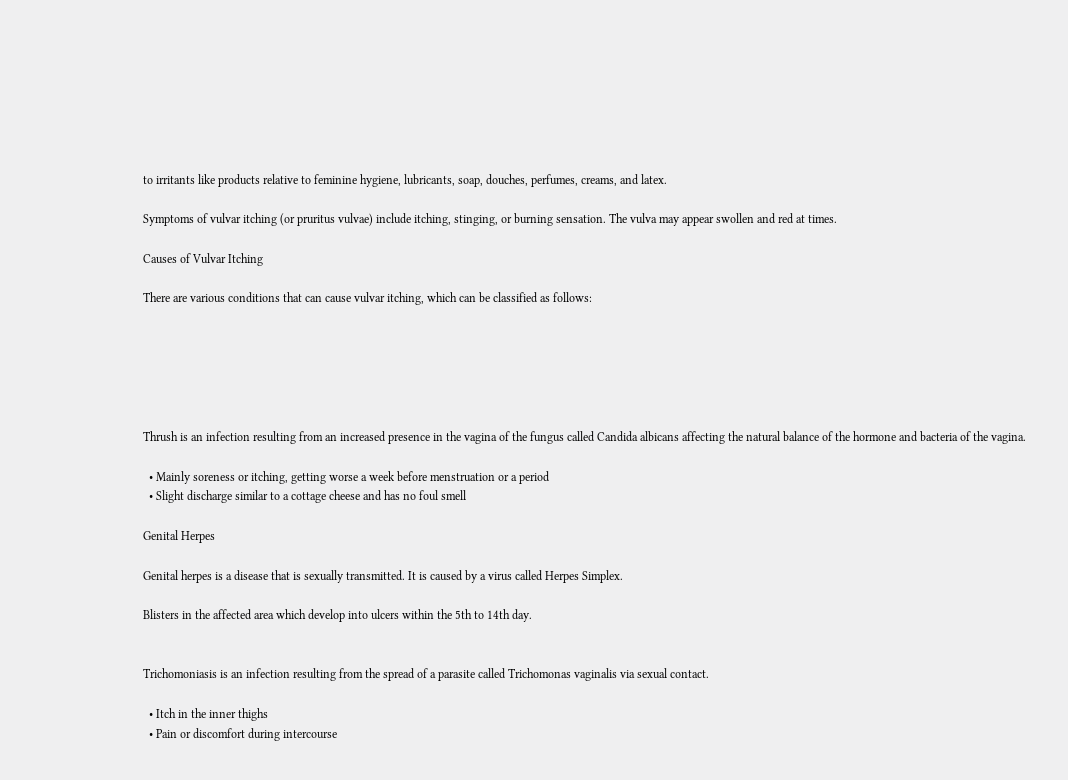to irritants like products relative to feminine hygiene, lubricants, soap, douches, perfumes, creams, and latex.

Symptoms of vulvar itching (or pruritus vulvae) include itching, stinging, or burning sensation. The vulva may appear swollen and red at times.

Causes of Vulvar Itching

There are various conditions that can cause vulvar itching, which can be classified as follows:






Thrush is an infection resulting from an increased presence in the vagina of the fungus called Candida albicans affecting the natural balance of the hormone and bacteria of the vagina.

  • Mainly soreness or itching, getting worse a week before menstruation or a period
  • Slight discharge similar to a cottage cheese and has no foul smell

Genital Herpes

Genital herpes is a disease that is sexually transmitted. It is caused by a virus called Herpes Simplex.

Blisters in the affected area which develop into ulcers within the 5th to 14th day.


Trichomoniasis is an infection resulting from the spread of a parasite called Trichomonas vaginalis via sexual contact.

  • Itch in the inner thighs
  • Pain or discomfort during intercourse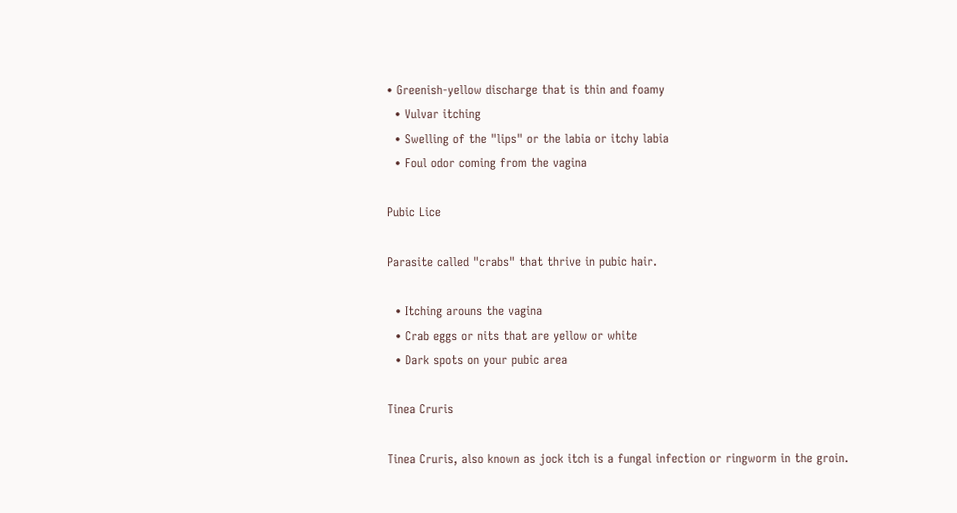• Greenish-yellow discharge that is thin and foamy
  • Vulvar itching
  • Swelling of the "lips" or the labia or itchy labia
  • Foul odor coming from the vagina

Pubic Lice

Parasite called "crabs" that thrive in pubic hair.

  • Itching arouns the vagina
  • Crab eggs or nits that are yellow or white
  • Dark spots on your pubic area

Tinea Cruris

Tinea Cruris, also known as jock itch is a fungal infection or ringworm in the groin.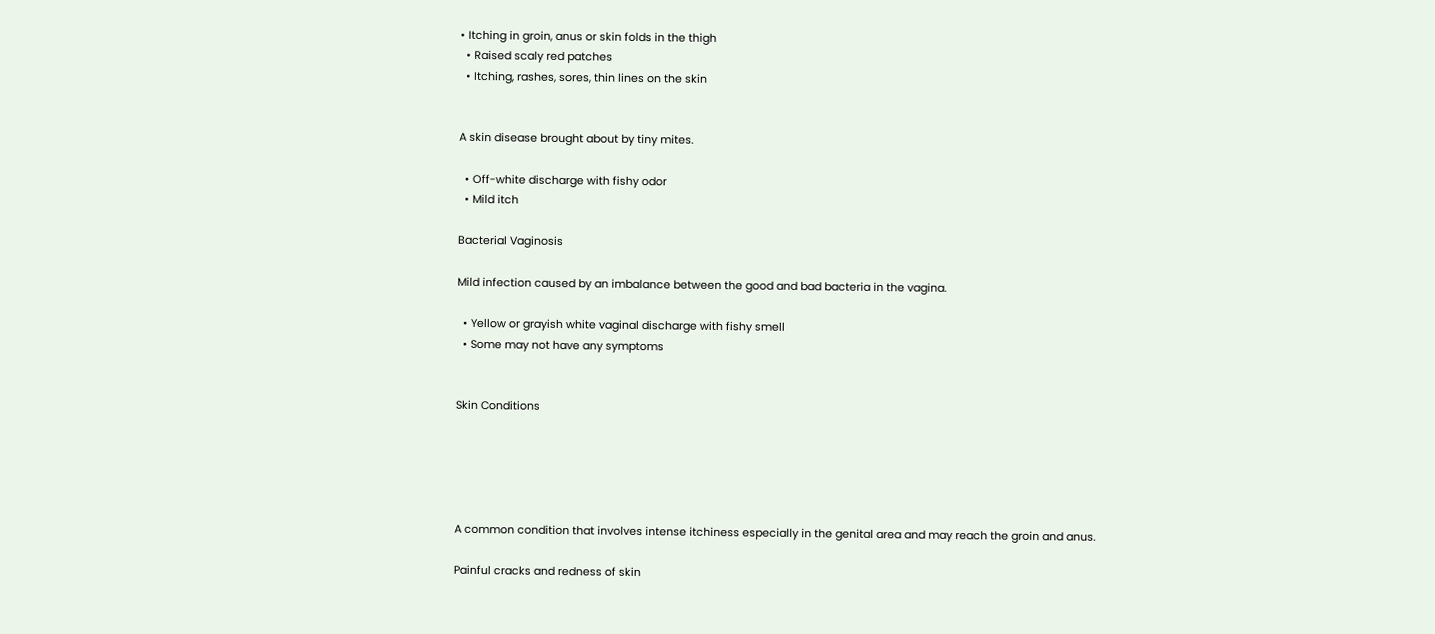• Itching in groin, anus or skin folds in the thigh
  • Raised scaly red patches
  • Itching, rashes, sores, thin lines on the skin


A skin disease brought about by tiny mites.

  • Off-white discharge with fishy odor
  • Mild itch

Bacterial Vaginosis

Mild infection caused by an imbalance between the good and bad bacteria in the vagina.

  • Yellow or grayish white vaginal discharge with fishy smell
  • Some may not have any symptoms


Skin Conditions





A common condition that involves intense itchiness especially in the genital area and may reach the groin and anus.

Painful cracks and redness of skin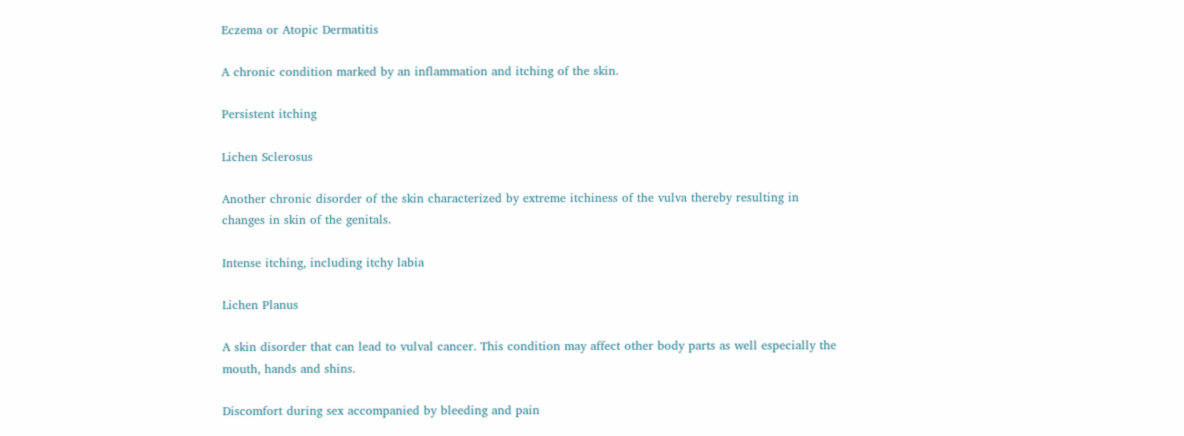Eczema or Atopic Dermatitis

A chronic condition marked by an inflammation and itching of the skin.

Persistent itching

Lichen Sclerosus

Another chronic disorder of the skin characterized by extreme itchiness of the vulva thereby resulting in changes in skin of the genitals.

Intense itching, including itchy labia

Lichen Planus

A skin disorder that can lead to vulval cancer. This condition may affect other body parts as well especially the mouth, hands and shins.

Discomfort during sex accompanied by bleeding and pain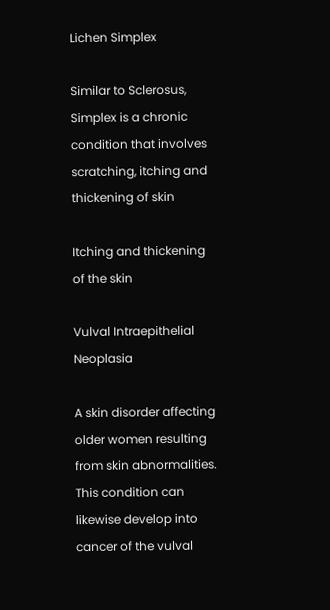Lichen Simplex

Similar to Sclerosus, Simplex is a chronic condition that involves scratching, itching and thickening of skin

Itching and thickening of the skin

Vulval Intraepithelial Neoplasia

A skin disorder affecting older women resulting from skin abnormalities. This condition can likewise develop into cancer of the vulval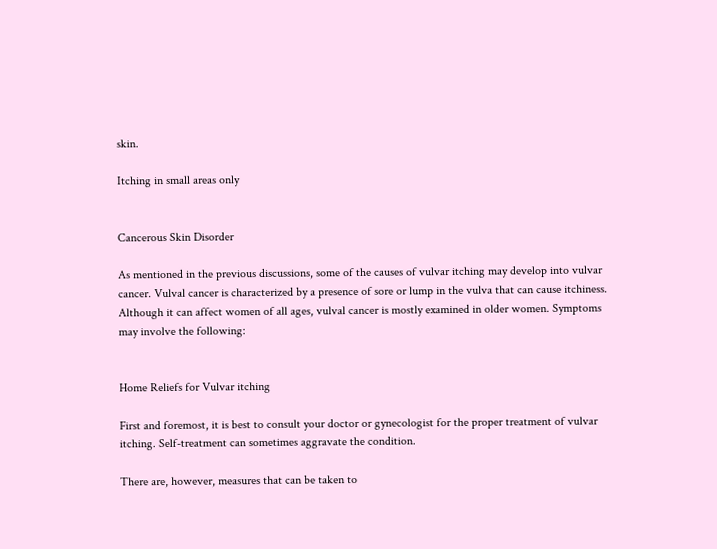skin.

Itching in small areas only


Cancerous Skin Disorder

As mentioned in the previous discussions, some of the causes of vulvar itching may develop into vulvar cancer. Vulval cancer is characterized by a presence of sore or lump in the vulva that can cause itchiness. Although it can affect women of all ages, vulval cancer is mostly examined in older women. Symptoms may involve the following:


Home Reliefs for Vulvar itching

First and foremost, it is best to consult your doctor or gynecologist for the proper treatment of vulvar itching. Self-treatment can sometimes aggravate the condition.

There are, however, measures that can be taken to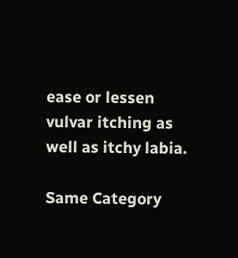ease or lessen vulvar itching as well as itchy labia.

Same Category